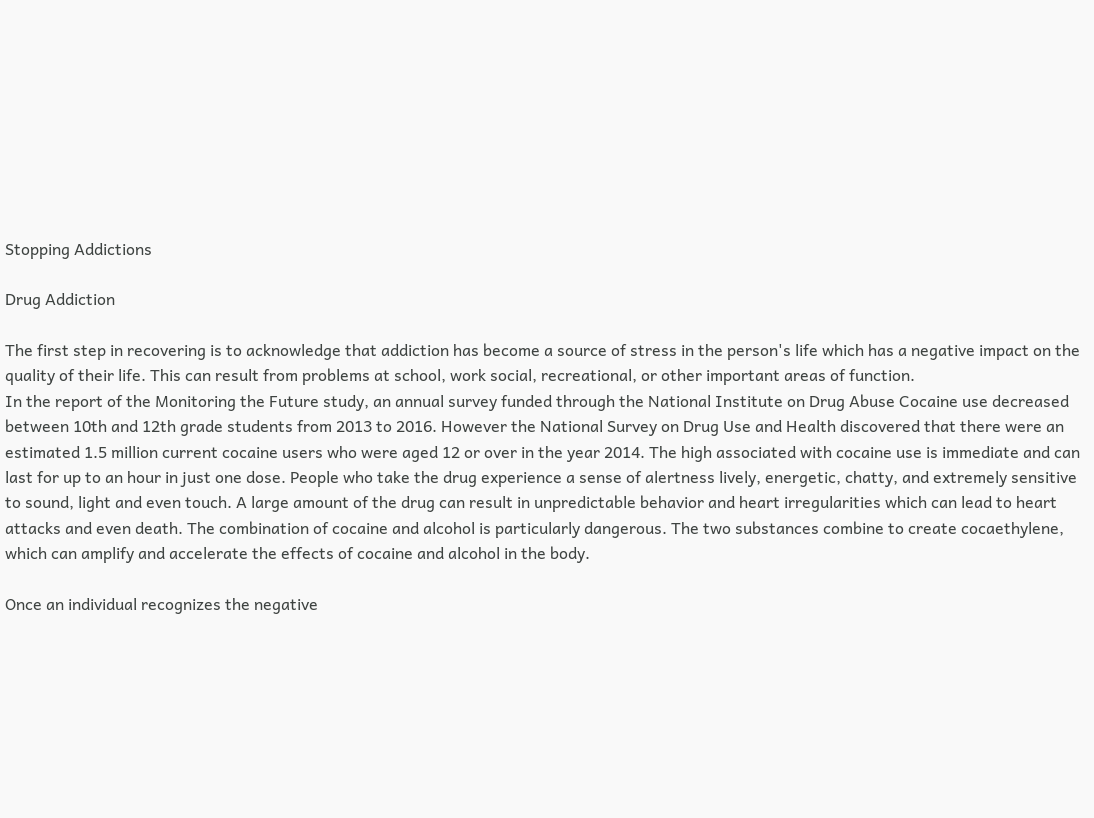Stopping Addictions

Drug Addiction

The first step in recovering is to acknowledge that addiction has become a source of stress in the person's life which has a negative impact on the quality of their life. This can result from problems at school, work social, recreational, or other important areas of function.
In the report of the Monitoring the Future study, an annual survey funded through the National Institute on Drug Abuse Cocaine use decreased between 10th and 12th grade students from 2013 to 2016. However the National Survey on Drug Use and Health discovered that there were an estimated 1.5 million current cocaine users who were aged 12 or over in the year 2014. The high associated with cocaine use is immediate and can last for up to an hour in just one dose. People who take the drug experience a sense of alertness lively, energetic, chatty, and extremely sensitive to sound, light and even touch. A large amount of the drug can result in unpredictable behavior and heart irregularities which can lead to heart attacks and even death. The combination of cocaine and alcohol is particularly dangerous. The two substances combine to create cocaethylene, which can amplify and accelerate the effects of cocaine and alcohol in the body.

Once an individual recognizes the negative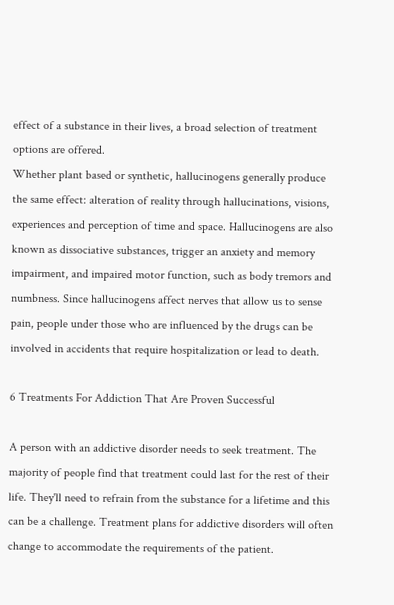effect of a substance in their lives, a broad selection of treatment options are offered.
Whether plant based or synthetic, hallucinogens generally produce the same effect: alteration of reality through hallucinations, visions, experiences and perception of time and space. Hallucinogens are also known as dissociative substances, trigger an anxiety and memory impairment, and impaired motor function, such as body tremors and numbness. Since hallucinogens affect nerves that allow us to sense pain, people under those who are influenced by the drugs can be involved in accidents that require hospitalization or lead to death.

6 Treatments For Addiction That Are Proven Successful

A person with an addictive disorder needs to seek treatment. The majority of people find that treatment could last for the rest of their life. They'll need to refrain from the substance for a lifetime and this can be a challenge. Treatment plans for addictive disorders will often change to accommodate the requirements of the patient.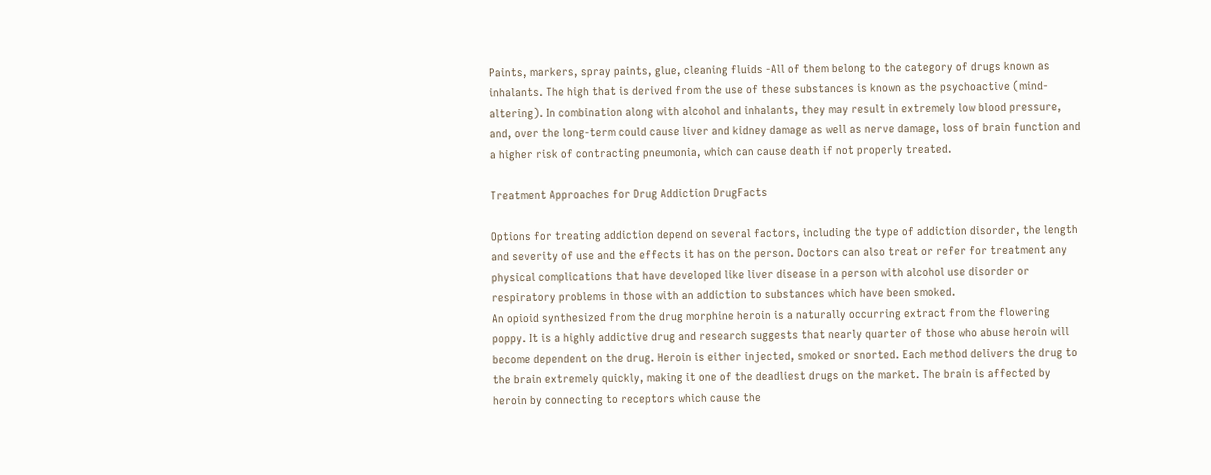Paints, markers, spray paints, glue, cleaning fluids -All of them belong to the category of drugs known as inhalants. The high that is derived from the use of these substances is known as the psychoactive (mind-altering). In combination along with alcohol and inhalants, they may result in extremely low blood pressure, and, over the long-term could cause liver and kidney damage as well as nerve damage, loss of brain function and a higher risk of contracting pneumonia, which can cause death if not properly treated.

Treatment Approaches for Drug Addiction DrugFacts

Options for treating addiction depend on several factors, including the type of addiction disorder, the length and severity of use and the effects it has on the person. Doctors can also treat or refer for treatment any physical complications that have developed like liver disease in a person with alcohol use disorder or respiratory problems in those with an addiction to substances which have been smoked.
An opioid synthesized from the drug morphine heroin is a naturally occurring extract from the flowering poppy. It is a highly addictive drug and research suggests that nearly quarter of those who abuse heroin will become dependent on the drug. Heroin is either injected, smoked or snorted. Each method delivers the drug to the brain extremely quickly, making it one of the deadliest drugs on the market. The brain is affected by heroin by connecting to receptors which cause the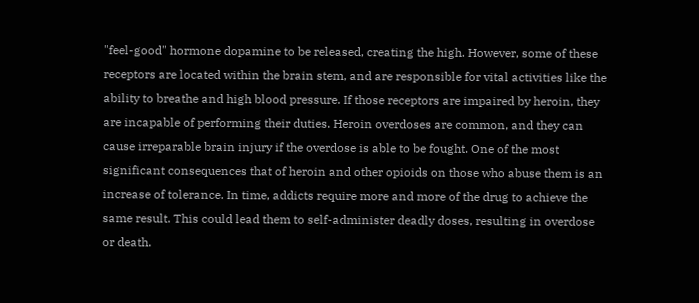"feel-good" hormone dopamine to be released, creating the high. However, some of these receptors are located within the brain stem, and are responsible for vital activities like the ability to breathe and high blood pressure. If those receptors are impaired by heroin, they are incapable of performing their duties. Heroin overdoses are common, and they can cause irreparable brain injury if the overdose is able to be fought. One of the most significant consequences that of heroin and other opioids on those who abuse them is an increase of tolerance. In time, addicts require more and more of the drug to achieve the same result. This could lead them to self-administer deadly doses, resulting in overdose or death.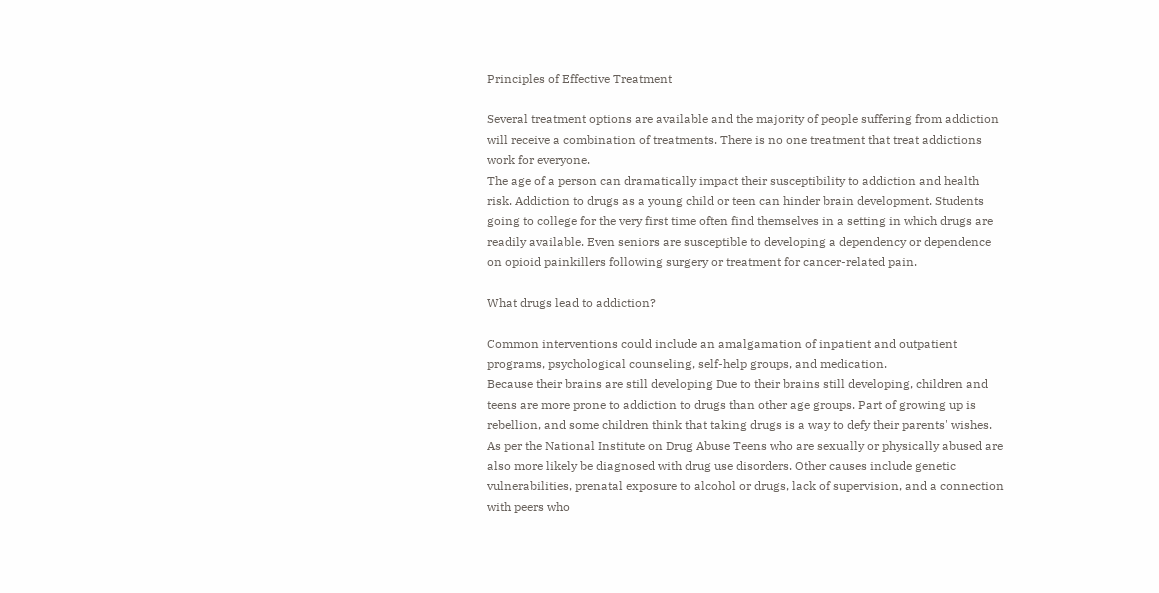Principles of Effective Treatment

Several treatment options are available and the majority of people suffering from addiction will receive a combination of treatments. There is no one treatment that treat addictions work for everyone.
The age of a person can dramatically impact their susceptibility to addiction and health risk. Addiction to drugs as a young child or teen can hinder brain development. Students going to college for the very first time often find themselves in a setting in which drugs are readily available. Even seniors are susceptible to developing a dependency or dependence on opioid painkillers following surgery or treatment for cancer-related pain.

What drugs lead to addiction?

Common interventions could include an amalgamation of inpatient and outpatient programs, psychological counseling, self-help groups, and medication.
Because their brains are still developing Due to their brains still developing, children and teens are more prone to addiction to drugs than other age groups. Part of growing up is rebellion, and some children think that taking drugs is a way to defy their parents' wishes. As per the National Institute on Drug Abuse Teens who are sexually or physically abused are also more likely be diagnosed with drug use disorders. Other causes include genetic vulnerabilities, prenatal exposure to alcohol or drugs, lack of supervision, and a connection with peers who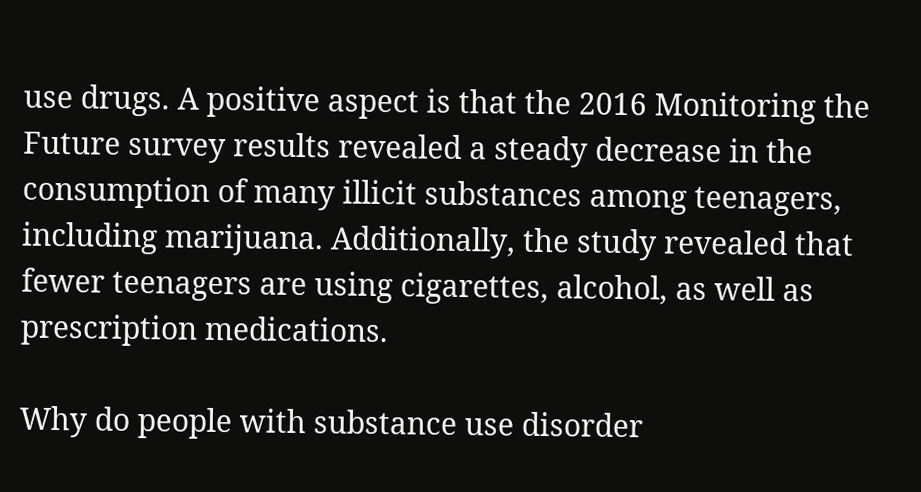use drugs. A positive aspect is that the 2016 Monitoring the Future survey results revealed a steady decrease in the consumption of many illicit substances among teenagers, including marijuana. Additionally, the study revealed that fewer teenagers are using cigarettes, alcohol, as well as prescription medications.

Why do people with substance use disorder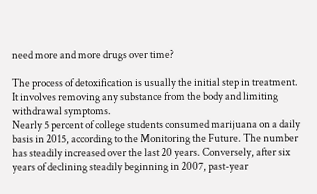need more and more drugs over time?

The process of detoxification is usually the initial step in treatment. It involves removing any substance from the body and limiting withdrawal symptoms.
Nearly 5 percent of college students consumed marijuana on a daily basis in 2015, according to the Monitoring the Future. The number has steadily increased over the last 20 years. Conversely, after six years of declining steadily beginning in 2007, past-year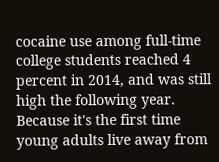cocaine use among full-time college students reached 4 percent in 2014, and was still high the following year. Because it's the first time young adults live away from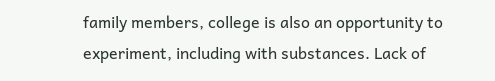family members, college is also an opportunity to experiment, including with substances. Lack of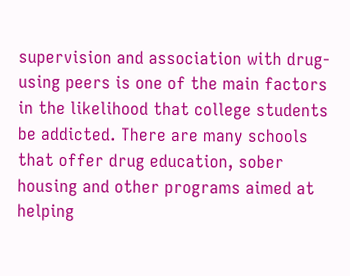supervision and association with drug-using peers is one of the main factors in the likelihood that college students be addicted. There are many schools that offer drug education, sober housing and other programs aimed at helping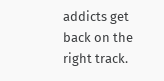addicts get back on the right track.